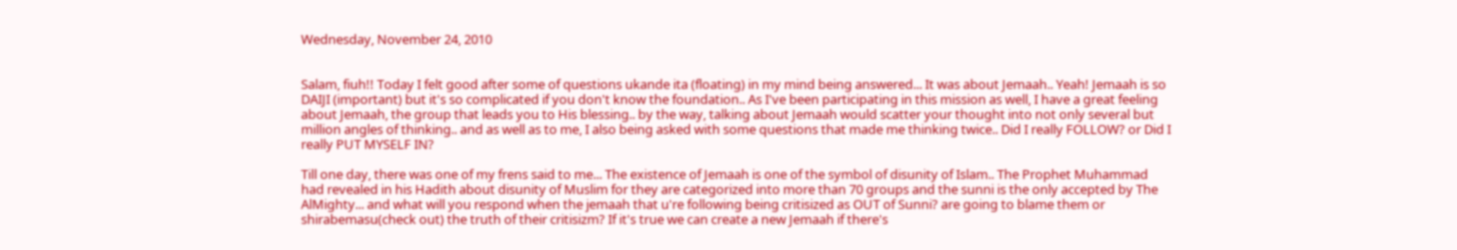Wednesday, November 24, 2010


Salam, fiuh!! Today I felt good after some of questions ukande ita (floating) in my mind being answered... It was about Jemaah.. Yeah! Jemaah is so DAIJI (important) but it's so complicated if you don't know the foundation.. As I've been participating in this mission as well, I have a great feeling about Jemaah, the group that leads you to His blessing.. by the way, talking about Jemaah would scatter your thought into not only several but million angles of thinking.. and as well as to me, I also being asked with some questions that made me thinking twice.. Did I really FOLLOW? or Did I really PUT MYSELF IN?

Till one day, there was one of my frens said to me... The existence of Jemaah is one of the symbol of disunity of Islam.. The Prophet Muhammad had revealed in his Hadith about disunity of Muslim for they are categorized into more than 70 groups and the sunni is the only accepted by The AlMighty... and what will you respond when the jemaah that u're following being critisized as OUT of Sunni? are going to blame them or shirabemasu(check out) the truth of their critisizm? If it's true we can create a new Jemaah if there's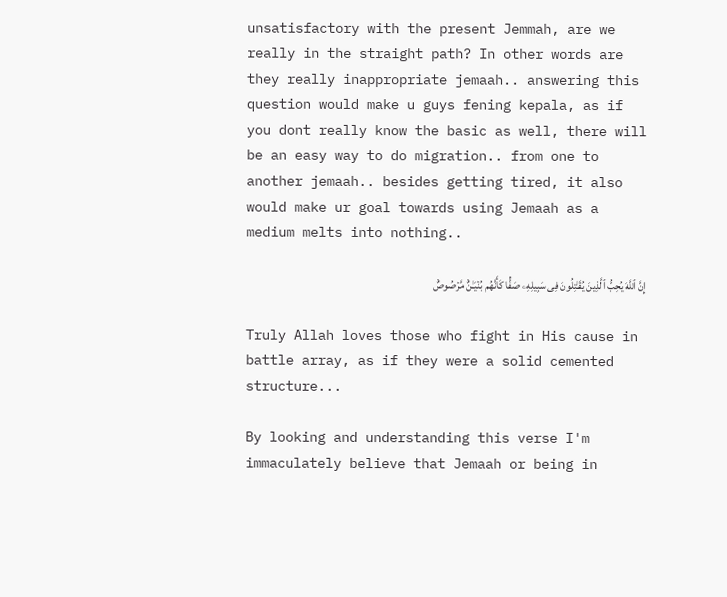unsatisfactory with the present Jemmah, are we really in the straight path? In other words are they really inappropriate jemaah.. answering this question would make u guys fening kepala, as if you dont really know the basic as well, there will be an easy way to do migration.. from one to another jemaah.. besides getting tired, it also would make ur goal towards using Jemaah as a medium melts into nothing..

إِنَّ ٱللَّهَ يُحِبُّ ٱلَّذِينَ يُقَـٰتِلُونَ فِى سَبِيلِهِۦ صَفًّ۬ا كَأَنَّهُم بُنۡيَـٰنٌ۬ مَّرۡصُوصٌ۬

Truly Allah loves those who fight in His cause in battle array, as if they were a solid cemented structure...

By looking and understanding this verse I'm immaculately believe that Jemaah or being in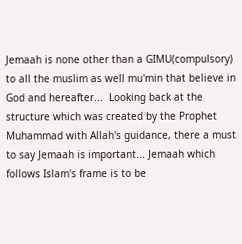Jemaah is none other than a GIMU(compulsory) to all the muslim as well mu'min that believe in God and hereafter...  Looking back at the structure which was created by the Prophet Muhammad with Allah's guidance, there a must to say Jemaah is important... Jemaah which follows Islam's frame is to be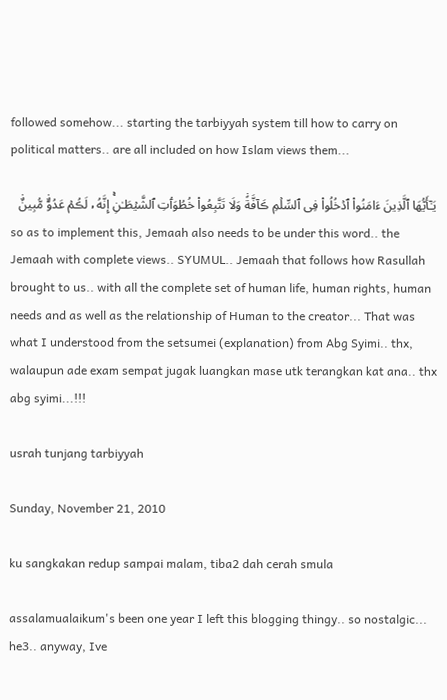followed somehow... starting the tarbiyyah system till how to carry on political matters.. are all included on how Islam views them...

يَـٰٓأَيُّهَا ٱلَّذِينَ ءَامَنُواْ ٱدۡخُلُواْ فِى ٱلسِّلۡمِ ڪَآفَّةً۬ وَلَا تَتَّبِعُواْ خُطُوَٲتِ ٱلشَّيۡطَـٰنِ‌ۚ إِنَّهُ ۥ لَڪُمۡ عَدُوٌّ۬ مُّبِينٌ۬
so as to implement this, Jemaah also needs to be under this word.. the Jemaah with complete views.. SYUMUL.. Jemaah that follows how Rasullah brought to us.. with all the complete set of human life, human rights, human needs and as well as the relationship of Human to the creator... That was what I understood from the setsumei (explanation) from Abg Syimi.. thx, walaupun ade exam sempat jugak luangkan mase utk terangkan kat ana.. thx abg syimi...!!!

usrah tunjang tarbiyyah

Sunday, November 21, 2010

ku sangkakan redup sampai malam, tiba2 dah cerah smula

assalamualaikum's been one year I left this blogging thingy.. so nostalgic... he3.. anyway, Ive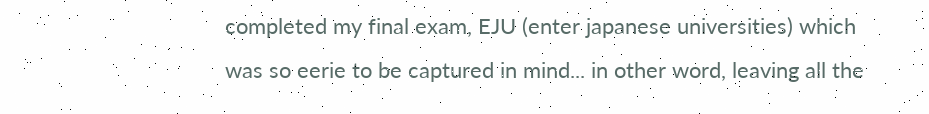completed my final exam, EJU (enter japanese universities) which was so eerie to be captured in mind... in other word, leaving all the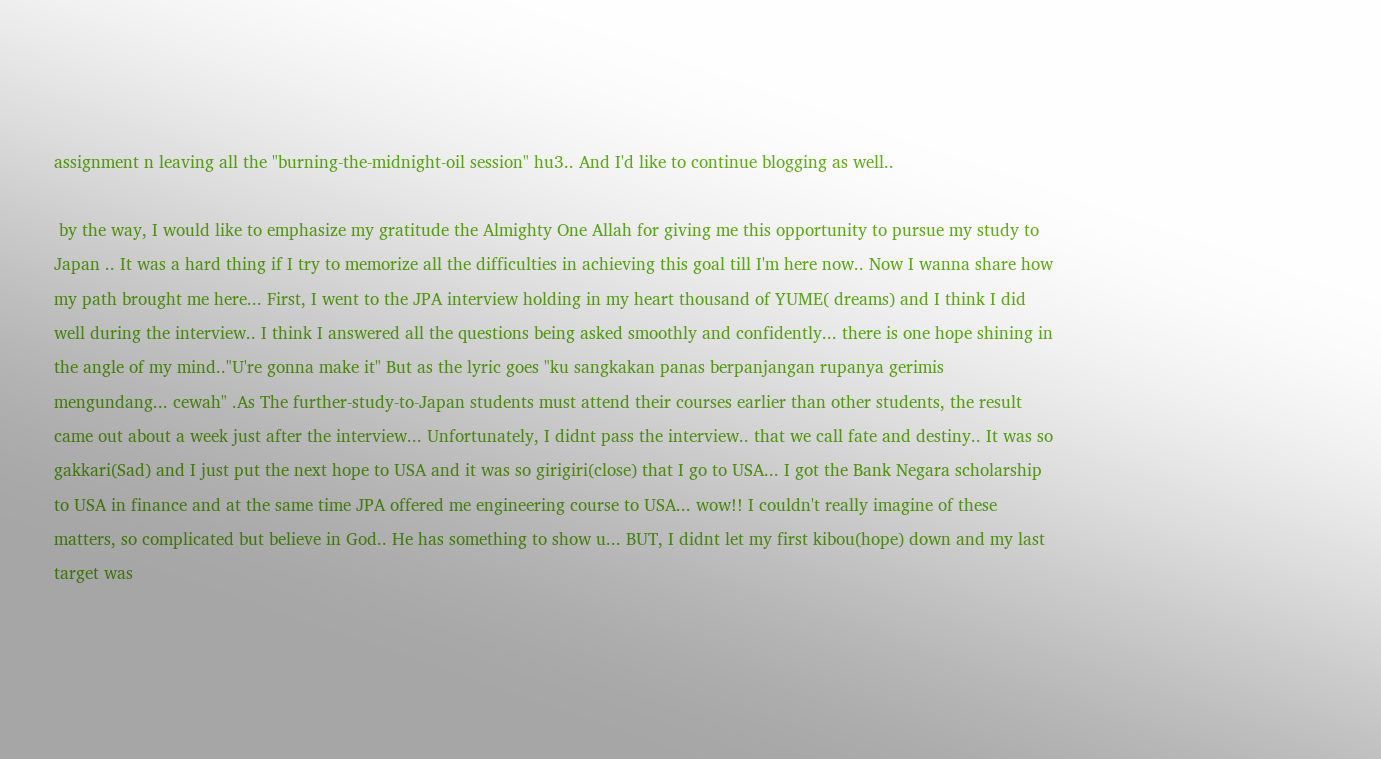assignment n leaving all the "burning-the-midnight-oil session" hu3.. And I'd like to continue blogging as well..

 by the way, I would like to emphasize my gratitude the Almighty One Allah for giving me this opportunity to pursue my study to Japan .. It was a hard thing if I try to memorize all the difficulties in achieving this goal till I'm here now.. Now I wanna share how my path brought me here... First, I went to the JPA interview holding in my heart thousand of YUME( dreams) and I think I did well during the interview.. I think I answered all the questions being asked smoothly and confidently... there is one hope shining in the angle of my mind.."U're gonna make it" But as the lyric goes "ku sangkakan panas berpanjangan rupanya gerimis mengundang... cewah" .As The further-study-to-Japan students must attend their courses earlier than other students, the result came out about a week just after the interview... Unfortunately, I didnt pass the interview.. that we call fate and destiny.. It was so gakkari(Sad) and I just put the next hope to USA and it was so girigiri(close) that I go to USA... I got the Bank Negara scholarship to USA in finance and at the same time JPA offered me engineering course to USA... wow!! I couldn't really imagine of these matters, so complicated but believe in God.. He has something to show u... BUT, I didnt let my first kibou(hope) down and my last target was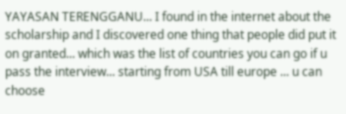YAYASAN TERENGGANU... I found in the internet about the scholarship and I discovered one thing that people did put it on granted... which was the list of countries you can go if u pass the interview... starting from USA till europe ... u can choose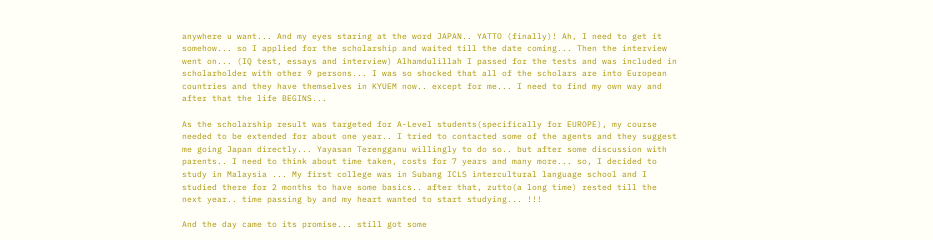anywhere u want... And my eyes staring at the word JAPAN.. YATTO (finally)! Ah, I need to get it somehow... so I applied for the scholarship and waited till the date coming... Then the interview went on... (IQ test, essays and interview) Alhamdulillah I passed for the tests and was included in scholarholder with other 9 persons... I was so shocked that all of the scholars are into European countries and they have themselves in KYUEM now.. except for me... I need to find my own way and after that the life BEGINS...

As the scholarship result was targeted for A-Level students(specifically for EUROPE), my course needed to be extended for about one year.. I tried to contacted some of the agents and they suggest me going Japan directly... Yayasan Terengganu willingly to do so.. but after some discussion with parents.. I need to think about time taken, costs for 7 years and many more... so, I decided to study in Malaysia ... My first college was in Subang ICLS intercultural language school and I studied there for 2 months to have some basics.. after that, zutto(a long time) rested till the next year.. time passing by and my heart wanted to start studying... !!!

And the day came to its promise... still got some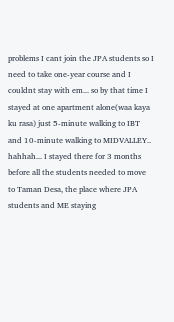problems I cant join the JPA students so I need to take one-year course and I couldnt stay with em... so by that time I stayed at one apartment alone(waa kaya ku rasa) just 5-minute walking to IBT and 10-minute walking to MIDVALLEY.. hahhah... I stayed there for 3 months before all the students needed to move to Taman Desa, the place where JPA students and ME staying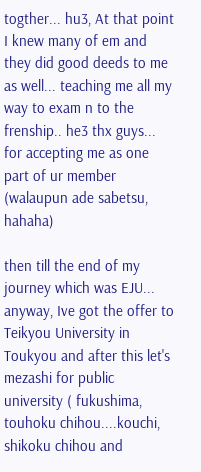togther... hu3, At that point I knew many of em and they did good deeds to me as well... teaching me all my way to exam n to the frenship.. he3 thx guys... for accepting me as one part of ur member (walaupun ade sabetsu, hahaha)

then till the end of my journey which was EJU... anyway, Ive got the offer to Teikyou University in Toukyou and after this let's mezashi for public university ( fukushima, touhoku chihou....kouchi, shikoku chihou and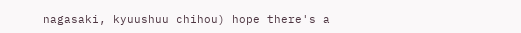nagasaki, kyuushuu chihou) hope there's a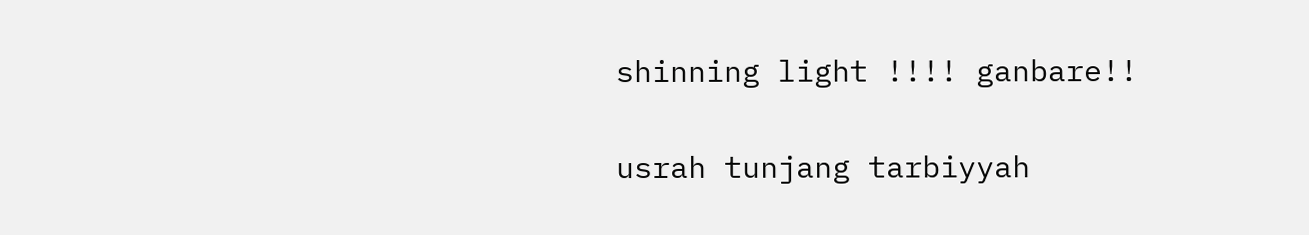shinning light !!!! ganbare!!

usrah tunjang tarbiyyah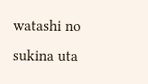watashi no sukina uta